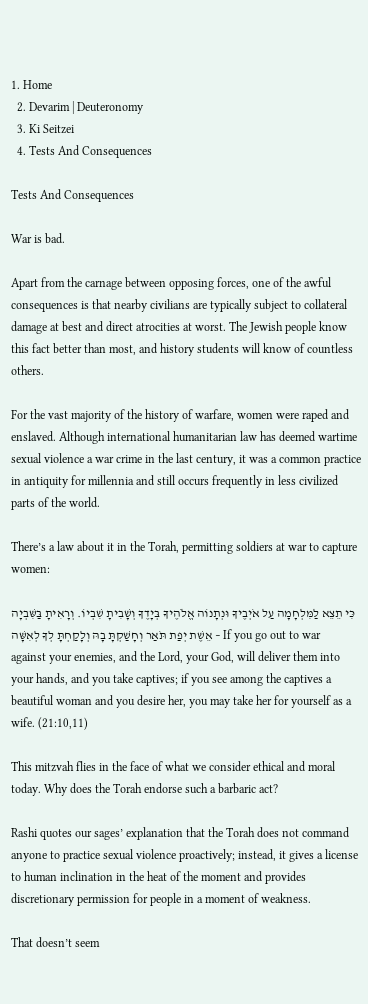1. Home
  2. Devarim | Deuteronomy
  3. Ki Seitzei
  4. Tests And Consequences

Tests And Consequences

War is bad.

Apart from the carnage between opposing forces, one of the awful consequences is that nearby civilians are typically subject to collateral damage at best and direct atrocities at worst. The Jewish people know this fact better than most, and history students will know of countless others.

For the vast majority of the history of warfare, women were raped and enslaved. Although international humanitarian law has deemed wartime sexual violence a war crime in the last century, it was a common practice in antiquity for millennia and still occurs frequently in less civilized parts of the world.

There’s a law about it in the Torah, permitting soldiers at war to capture women:

כִּי תֵצֵא לַמִּלְחָמָה עַל אֹיְבֶיךָ וּנְתָנוֹה אֱלֹהֶיךָ בְּיָדֶךָ וְשָׁבִיתָ שִׁבְיוֹ. וְרָאִיתָ בַּשִּׁבְיָה אֵשֶׁת יְפַת תֹּאַר וְחָשַׁקְתָּ בָהּ וְלָקַחְתָּ לְךָ לְאִשָּׁה – If you go out to war against your enemies, and the Lord, your God, will deliver them into your hands, and you take captives; if you see among the captives a beautiful woman and you desire her, you may take her for yourself as a wife. (21:10,11)

This mitzvah flies in the face of what we consider ethical and moral today. Why does the Torah endorse such a barbaric act?

Rashi quotes our sages’ explanation that the Torah does not command anyone to practice sexual violence proactively; instead, it gives a license to human inclination in the heat of the moment and provides discretionary permission for people in a moment of weakness.

That doesn’t seem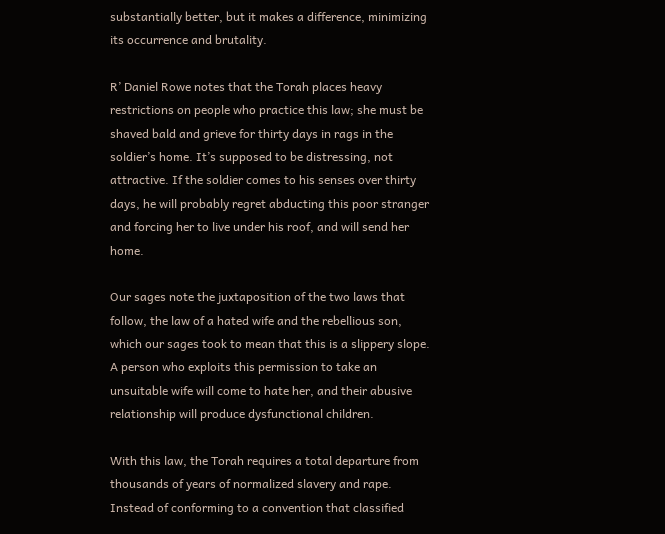substantially better, but it makes a difference, minimizing its occurrence and brutality.

R’ Daniel Rowe notes that the Torah places heavy restrictions on people who practice this law; she must be shaved bald and grieve for thirty days in rags in the soldier’s home. It’s supposed to be distressing, not attractive. If the soldier comes to his senses over thirty days, he will probably regret abducting this poor stranger and forcing her to live under his roof, and will send her home.

Our sages note the juxtaposition of the two laws that follow, the law of a hated wife and the rebellious son, which our sages took to mean that this is a slippery slope. A person who exploits this permission to take an unsuitable wife will come to hate her, and their abusive relationship will produce dysfunctional children.

With this law, the Torah requires a total departure from thousands of years of normalized slavery and rape. Instead of conforming to a convention that classified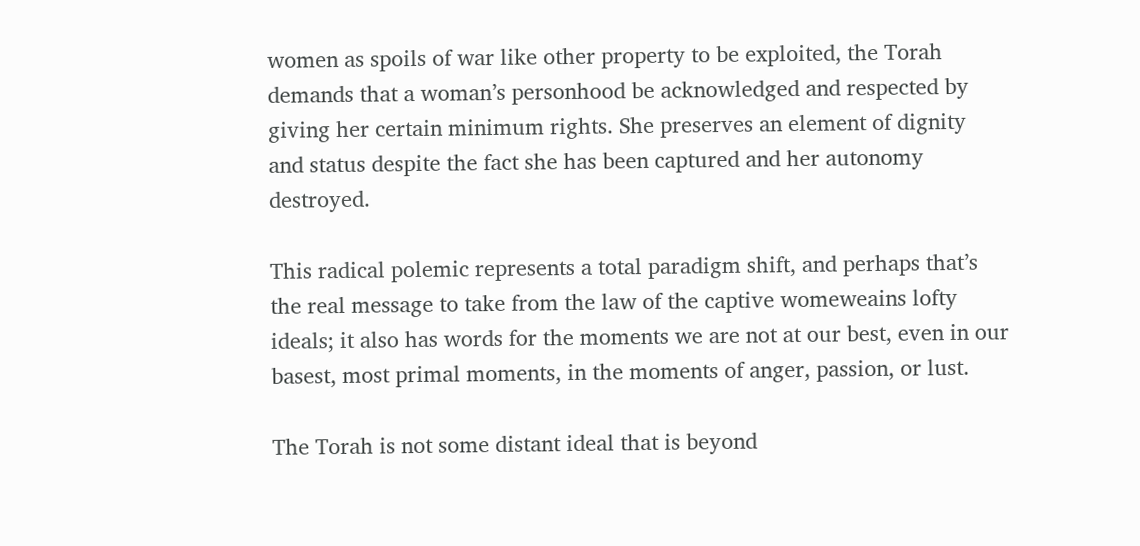women as spoils of war like other property to be exploited, the Torah demands that a woman’s personhood be acknowledged and respected by giving her certain minimum rights. She preserves an element of dignity and status despite the fact she has been captured and her autonomy destroyed.

This radical polemic represents a total paradigm shift, and perhaps that’s the real message to take from the law of the captive womeweains lofty ideals; it also has words for the moments we are not at our best, even in our basest, most primal moments, in the moments of anger, passion, or lust.

The Torah is not some distant ideal that is beyond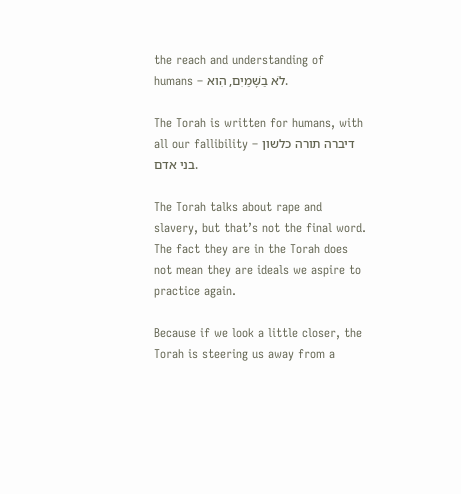the reach and understanding of humans – לֹא בַשָּׁמַיִם, הִוא.

The Torah is written for humans, with all our fallibility – דיברה תורה כלשון בני אדם.

The Torah talks about rape and slavery, but that’s not the final word. The fact they are in the Torah does not mean they are ideals we aspire to practice again.

Because if we look a little closer, the Torah is steering us away from a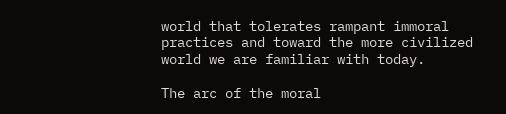world that tolerates rampant immoral practices and toward the more civilized world we are familiar with today.

The arc of the moral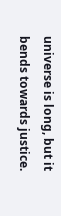universe is long, but it bends towards justice.